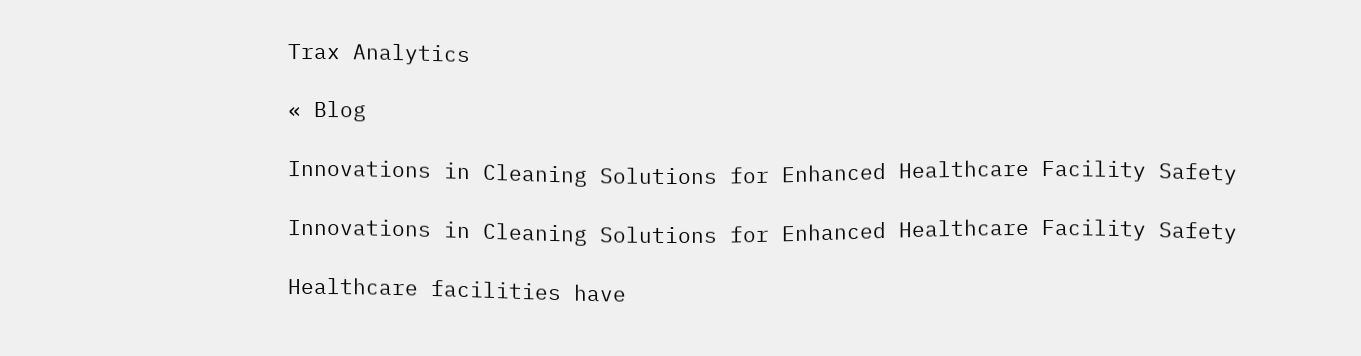Trax Analytics

« Blog

Innovations in Cleaning Solutions for Enhanced Healthcare Facility Safety

Innovations in Cleaning Solutions for Enhanced Healthcare Facility Safety

Healthcare facilities have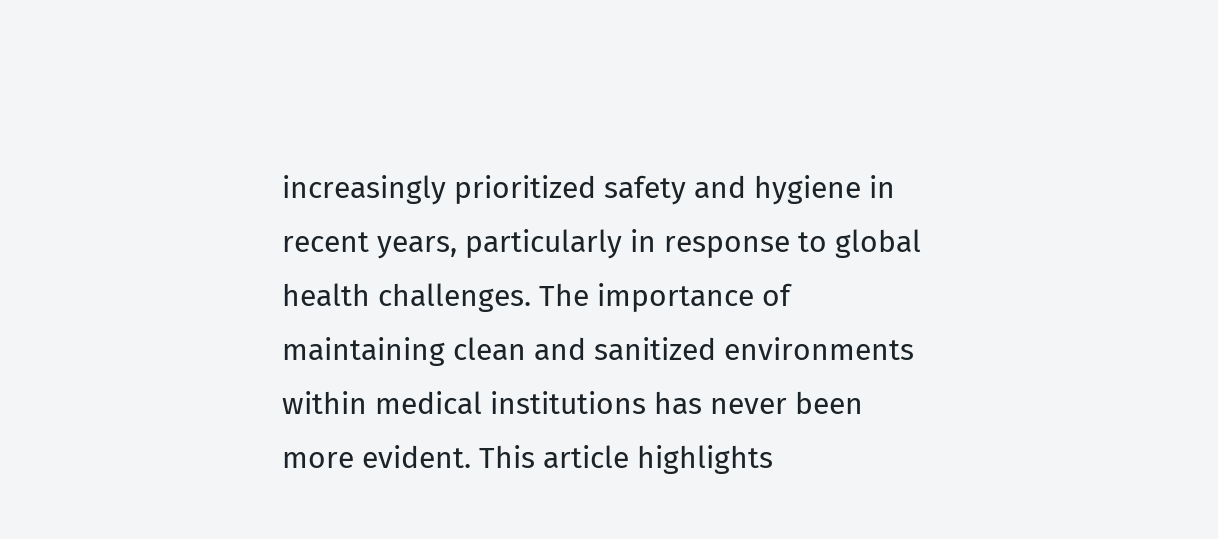increasingly prioritized safety and hygiene in recent years, particularly in response to global health challenges. The importance of maintaining clean and sanitized environments within medical institutions has never been more evident. This article highlights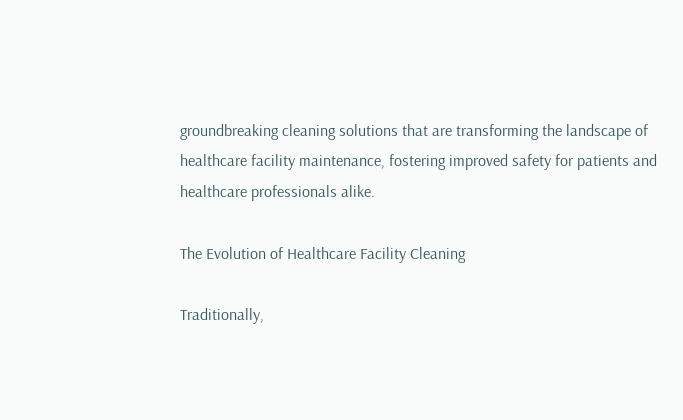groundbreaking cleaning solutions that are transforming the landscape of healthcare facility maintenance, fostering improved safety for patients and healthcare professionals alike.

The Evolution of Healthcare Facility Cleaning

Traditionally,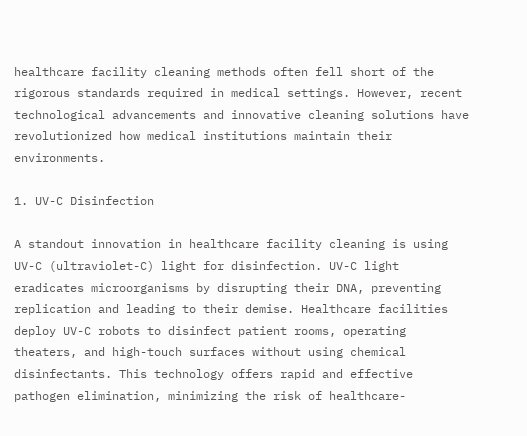healthcare facility cleaning methods often fell short of the rigorous standards required in medical settings. However, recent technological advancements and innovative cleaning solutions have revolutionized how medical institutions maintain their environments.

1. UV-C Disinfection

A standout innovation in healthcare facility cleaning is using UV-C (ultraviolet-C) light for disinfection. UV-C light eradicates microorganisms by disrupting their DNA, preventing replication and leading to their demise. Healthcare facilities deploy UV-C robots to disinfect patient rooms, operating theaters, and high-touch surfaces without using chemical disinfectants. This technology offers rapid and effective pathogen elimination, minimizing the risk of healthcare-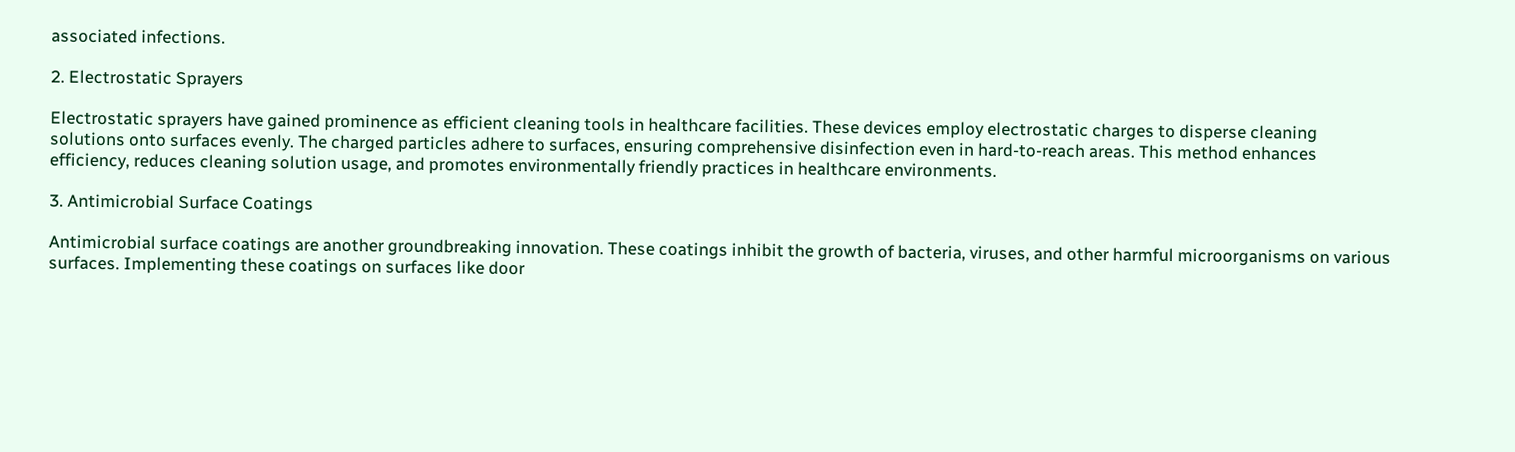associated infections.

2. Electrostatic Sprayers

Electrostatic sprayers have gained prominence as efficient cleaning tools in healthcare facilities. These devices employ electrostatic charges to disperse cleaning solutions onto surfaces evenly. The charged particles adhere to surfaces, ensuring comprehensive disinfection even in hard-to-reach areas. This method enhances efficiency, reduces cleaning solution usage, and promotes environmentally friendly practices in healthcare environments.

3. Antimicrobial Surface Coatings

Antimicrobial surface coatings are another groundbreaking innovation. These coatings inhibit the growth of bacteria, viruses, and other harmful microorganisms on various surfaces. Implementing these coatings on surfaces like door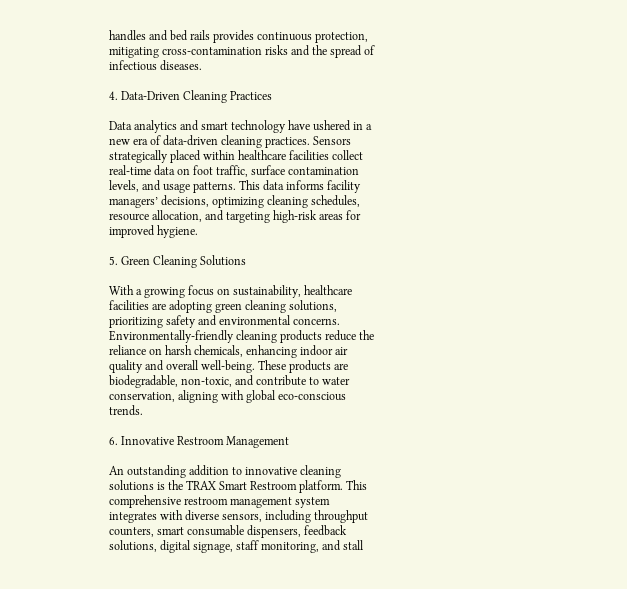handles and bed rails provides continuous protection, mitigating cross-contamination risks and the spread of infectious diseases.

4. Data-Driven Cleaning Practices

Data analytics and smart technology have ushered in a new era of data-driven cleaning practices. Sensors strategically placed within healthcare facilities collect real-time data on foot traffic, surface contamination levels, and usage patterns. This data informs facility managers’ decisions, optimizing cleaning schedules, resource allocation, and targeting high-risk areas for improved hygiene.

5. Green Cleaning Solutions

With a growing focus on sustainability, healthcare facilities are adopting green cleaning solutions, prioritizing safety and environmental concerns. Environmentally-friendly cleaning products reduce the reliance on harsh chemicals, enhancing indoor air quality and overall well-being. These products are biodegradable, non-toxic, and contribute to water conservation, aligning with global eco-conscious trends.

6. Innovative Restroom Management

An outstanding addition to innovative cleaning solutions is the TRAX Smart Restroom platform. This comprehensive restroom management system integrates with diverse sensors, including throughput counters, smart consumable dispensers, feedback solutions, digital signage, staff monitoring, and stall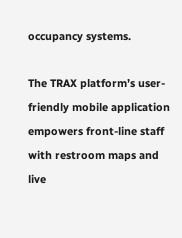occupancy systems.

The TRAX platform’s user-friendly mobile application empowers front-line staff with restroom maps and live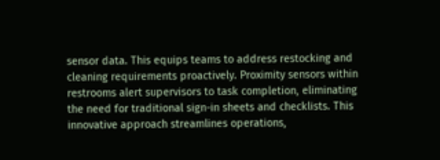sensor data. This equips teams to address restocking and cleaning requirements proactively. Proximity sensors within restrooms alert supervisors to task completion, eliminating the need for traditional sign-in sheets and checklists. This innovative approach streamlines operations,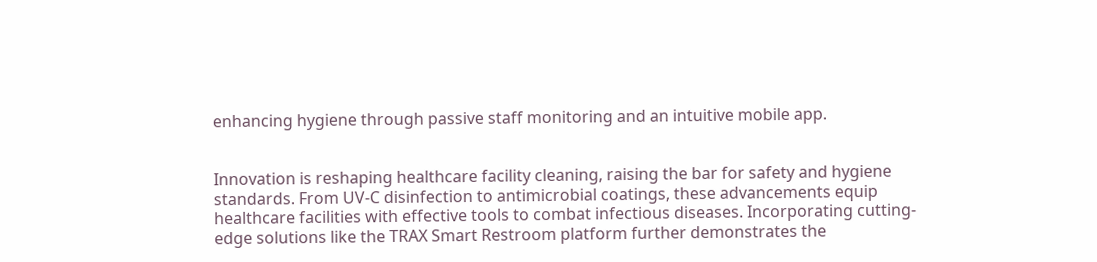enhancing hygiene through passive staff monitoring and an intuitive mobile app.


Innovation is reshaping healthcare facility cleaning, raising the bar for safety and hygiene standards. From UV-C disinfection to antimicrobial coatings, these advancements equip healthcare facilities with effective tools to combat infectious diseases. Incorporating cutting-edge solutions like the TRAX Smart Restroom platform further demonstrates the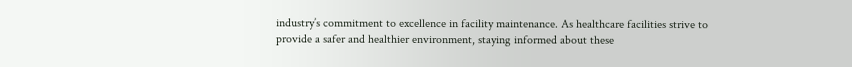industry’s commitment to excellence in facility maintenance. As healthcare facilities strive to provide a safer and healthier environment, staying informed about these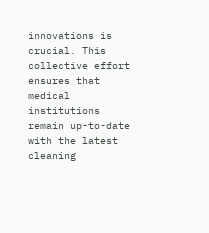innovations is crucial. This collective effort ensures that medical institutions remain up-to-date with the latest cleaning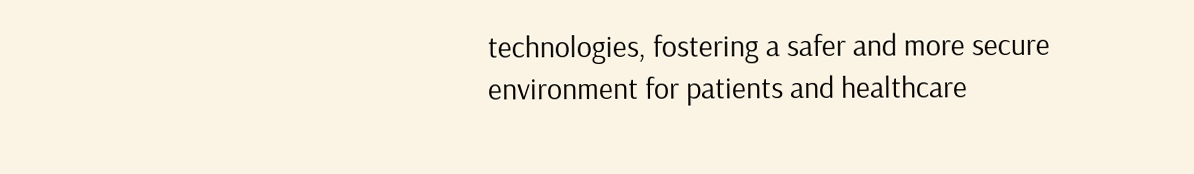technologies, fostering a safer and more secure environment for patients and healthcare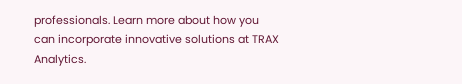professionals. Learn more about how you can incorporate innovative solutions at TRAX Analytics.